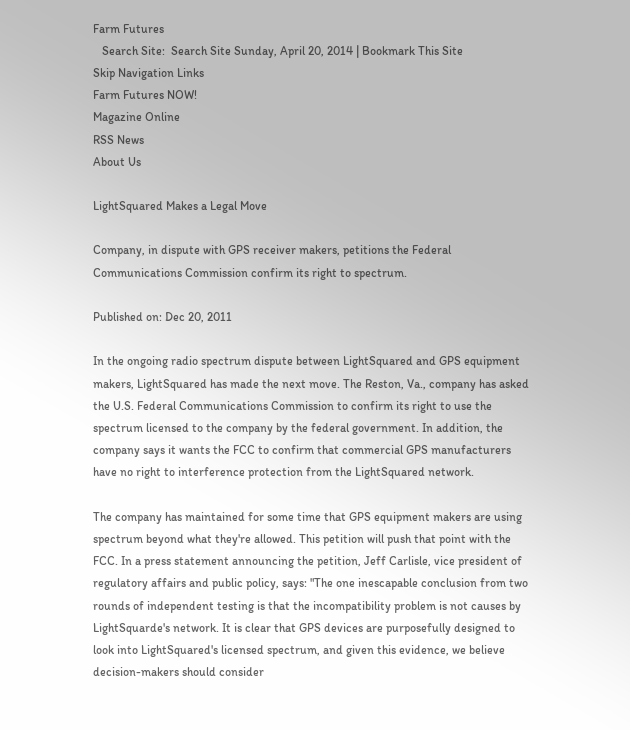Farm Futures
   Search Site:  Search Site Sunday, April 20, 2014 | Bookmark This Site
Skip Navigation Links
Farm Futures NOW!
Magazine Online
RSS News
About Us

LightSquared Makes a Legal Move

Company, in dispute with GPS receiver makers, petitions the Federal Communications Commission confirm its right to spectrum.

Published on: Dec 20, 2011

In the ongoing radio spectrum dispute between LightSquared and GPS equipment makers, LightSquared has made the next move. The Reston, Va., company has asked the U.S. Federal Communications Commission to confirm its right to use the spectrum licensed to the company by the federal government. In addition, the company says it wants the FCC to confirm that commercial GPS manufacturers have no right to interference protection from the LightSquared network.

The company has maintained for some time that GPS equipment makers are using spectrum beyond what they're allowed. This petition will push that point with the FCC. In a press statement announcing the petition, Jeff Carlisle, vice president of regulatory affairs and public policy, says: "The one inescapable conclusion from two rounds of independent testing is that the incompatibility problem is not causes by LightSquarde's network. It is clear that GPS devices are purposefully designed to look into LightSquared's licensed spectrum, and given this evidence, we believe decision-makers should consider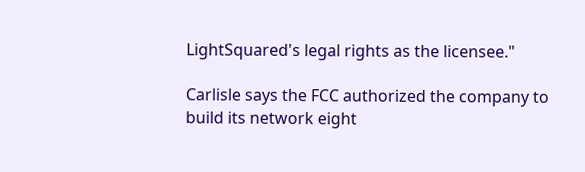LightSquared's legal rights as the licensee."

Carlisle says the FCC authorized the company to build its network eight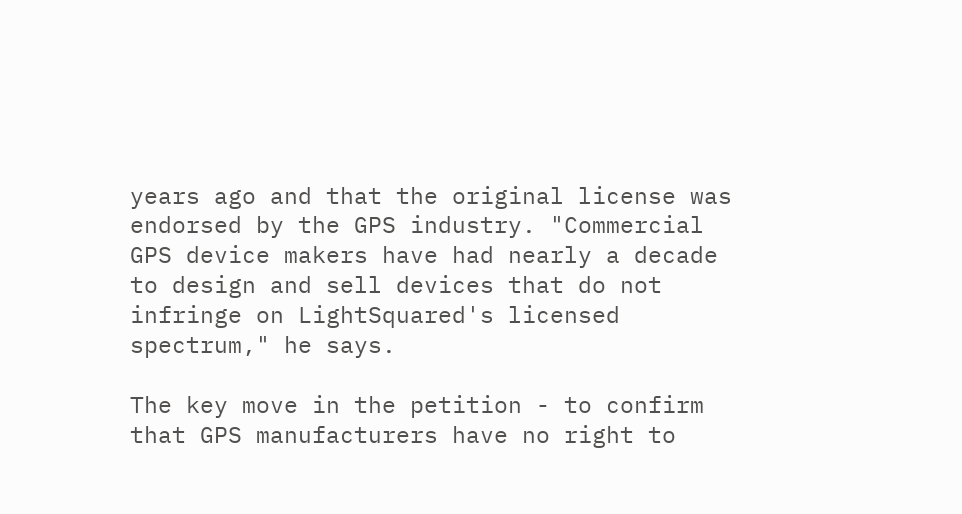years ago and that the original license was endorsed by the GPS industry. "Commercial GPS device makers have had nearly a decade to design and sell devices that do not infringe on LightSquared's licensed spectrum," he says.

The key move in the petition - to confirm that GPS manufacturers have no right to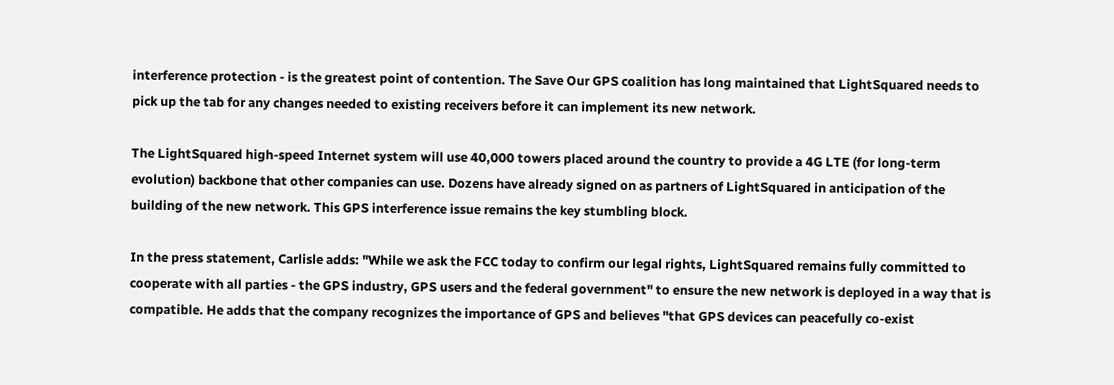interference protection - is the greatest point of contention. The Save Our GPS coalition has long maintained that LightSquared needs to pick up the tab for any changes needed to existing receivers before it can implement its new network.

The LightSquared high-speed Internet system will use 40,000 towers placed around the country to provide a 4G LTE (for long-term evolution) backbone that other companies can use. Dozens have already signed on as partners of LightSquared in anticipation of the building of the new network. This GPS interference issue remains the key stumbling block.

In the press statement, Carlisle adds: "While we ask the FCC today to confirm our legal rights, LightSquared remains fully committed to cooperate with all parties - the GPS industry, GPS users and the federal government" to ensure the new network is deployed in a way that is compatible. He adds that the company recognizes the importance of GPS and believes "that GPS devices can peacefully co-exist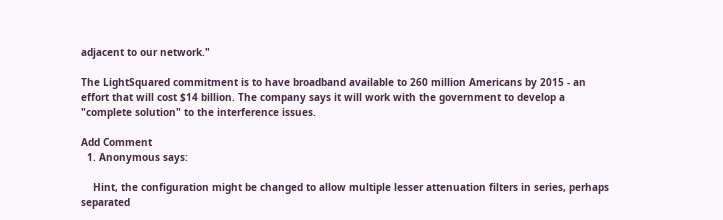adjacent to our network."

The LightSquared commitment is to have broadband available to 260 million Americans by 2015 - an effort that will cost $14 billion. The company says it will work with the government to develop a "complete solution" to the interference issues.

Add Comment
  1. Anonymous says:

    Hint, the configuration might be changed to allow multiple lesser attenuation filters in series, perhaps separated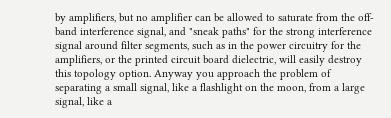by amplifiers, but no amplifier can be allowed to saturate from the off-band interference signal, and "sneak paths" for the strong interference signal around filter segments, such as in the power circuitry for the amplifiers, or the printed circuit board dielectric, will easily destroy this topology option. Anyway you approach the problem of separating a small signal, like a flashlight on the moon, from a large signal, like a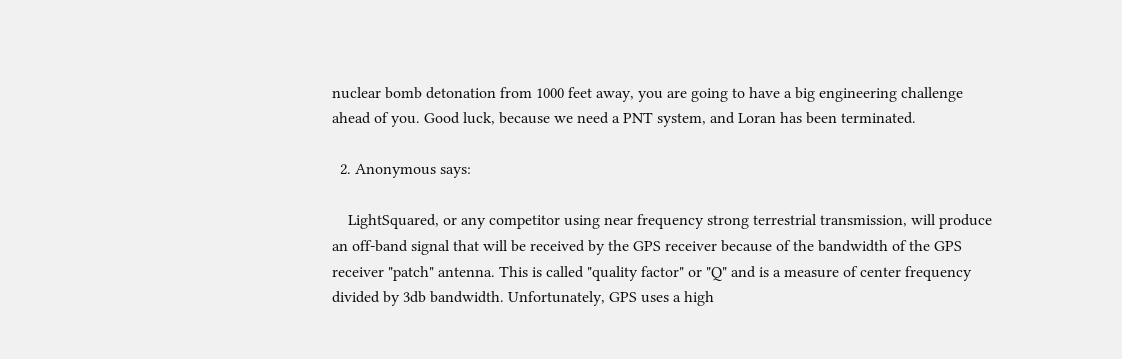nuclear bomb detonation from 1000 feet away, you are going to have a big engineering challenge ahead of you. Good luck, because we need a PNT system, and Loran has been terminated.

  2. Anonymous says:

    LightSquared, or any competitor using near frequency strong terrestrial transmission, will produce an off-band signal that will be received by the GPS receiver because of the bandwidth of the GPS receiver "patch" antenna. This is called "quality factor" or "Q" and is a measure of center frequency divided by 3db bandwidth. Unfortunately, GPS uses a high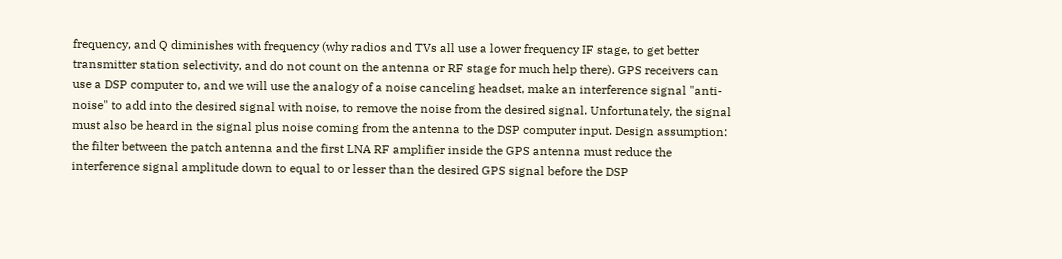frequency, and Q diminishes with frequency (why radios and TVs all use a lower frequency IF stage, to get better transmitter station selectivity, and do not count on the antenna or RF stage for much help there). GPS receivers can use a DSP computer to, and we will use the analogy of a noise canceling headset, make an interference signal "anti-noise" to add into the desired signal with noise, to remove the noise from the desired signal. Unfortunately, the signal must also be heard in the signal plus noise coming from the antenna to the DSP computer input. Design assumption: the filter between the patch antenna and the first LNA RF amplifier inside the GPS antenna must reduce the interference signal amplitude down to equal to or lesser than the desired GPS signal before the DSP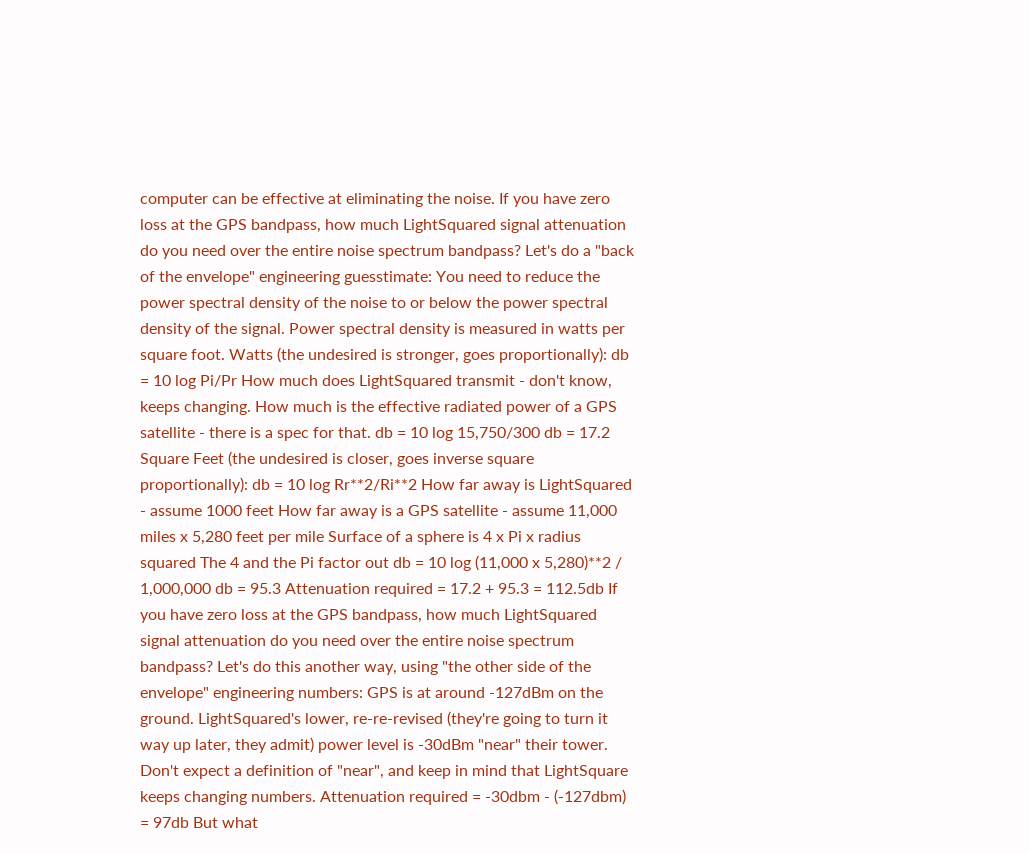computer can be effective at eliminating the noise. If you have zero loss at the GPS bandpass, how much LightSquared signal attenuation do you need over the entire noise spectrum bandpass? Let's do a "back of the envelope" engineering guesstimate: You need to reduce the power spectral density of the noise to or below the power spectral density of the signal. Power spectral density is measured in watts per square foot. Watts (the undesired is stronger, goes proportionally): db = 10 log Pi/Pr How much does LightSquared transmit - don't know, keeps changing. How much is the effective radiated power of a GPS satellite - there is a spec for that. db = 10 log 15,750/300 db = 17.2 Square Feet (the undesired is closer, goes inverse square proportionally): db = 10 log Rr**2/Ri**2 How far away is LightSquared - assume 1000 feet How far away is a GPS satellite - assume 11,000 miles x 5,280 feet per mile Surface of a sphere is 4 x Pi x radius squared The 4 and the Pi factor out db = 10 log (11,000 x 5,280)**2 / 1,000,000 db = 95.3 Attenuation required = 17.2 + 95.3 = 112.5db If you have zero loss at the GPS bandpass, how much LightSquared signal attenuation do you need over the entire noise spectrum bandpass? Let's do this another way, using "the other side of the envelope" engineering numbers: GPS is at around -127dBm on the ground. LightSquared's lower, re-re-revised (they're going to turn it way up later, they admit) power level is -30dBm "near" their tower. Don't expect a definition of "near", and keep in mind that LightSquare keeps changing numbers. Attenuation required = -30dbm - (-127dbm) = 97db But what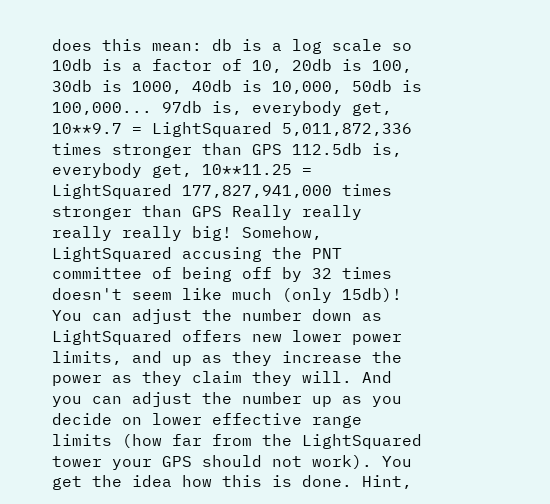does this mean: db is a log scale so 10db is a factor of 10, 20db is 100, 30db is 1000, 40db is 10,000, 50db is 100,000... 97db is, everybody get, 10**9.7 = LightSquared 5,011,872,336 times stronger than GPS 112.5db is, everybody get, 10**11.25 = LightSquared 177,827,941,000 times stronger than GPS Really really really really big! Somehow, LightSquared accusing the PNT committee of being off by 32 times doesn't seem like much (only 15db)! You can adjust the number down as LightSquared offers new lower power limits, and up as they increase the power as they claim they will. And you can adjust the number up as you decide on lower effective range limits (how far from the LightSquared tower your GPS should not work). You get the idea how this is done. Hint,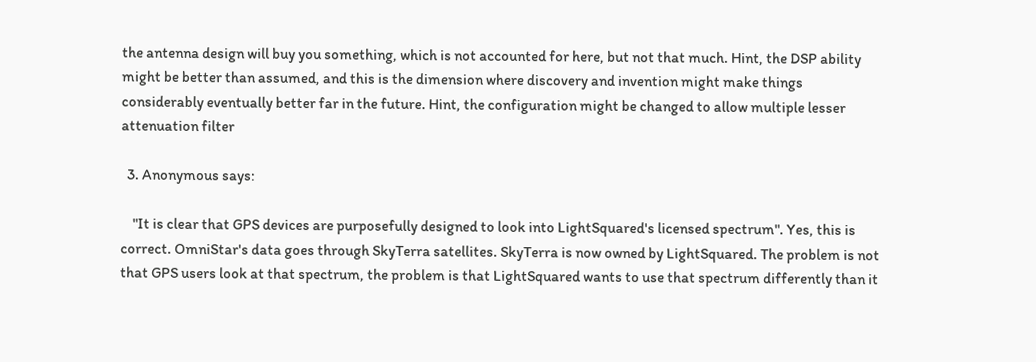the antenna design will buy you something, which is not accounted for here, but not that much. Hint, the DSP ability might be better than assumed, and this is the dimension where discovery and invention might make things considerably eventually better far in the future. Hint, the configuration might be changed to allow multiple lesser attenuation filter

  3. Anonymous says:

    "It is clear that GPS devices are purposefully designed to look into LightSquared's licensed spectrum". Yes, this is correct. OmniStar's data goes through SkyTerra satellites. SkyTerra is now owned by LightSquared. The problem is not that GPS users look at that spectrum, the problem is that LightSquared wants to use that spectrum differently than it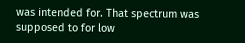was intended for. That spectrum was supposed to for low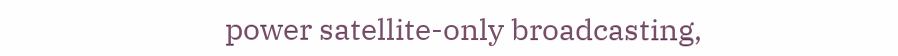power satellite-only broadcasting,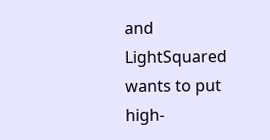and LightSquared wants to put high-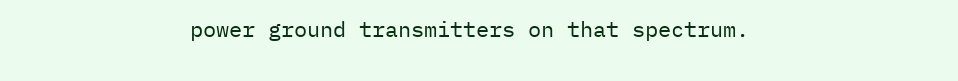power ground transmitters on that spectrum.